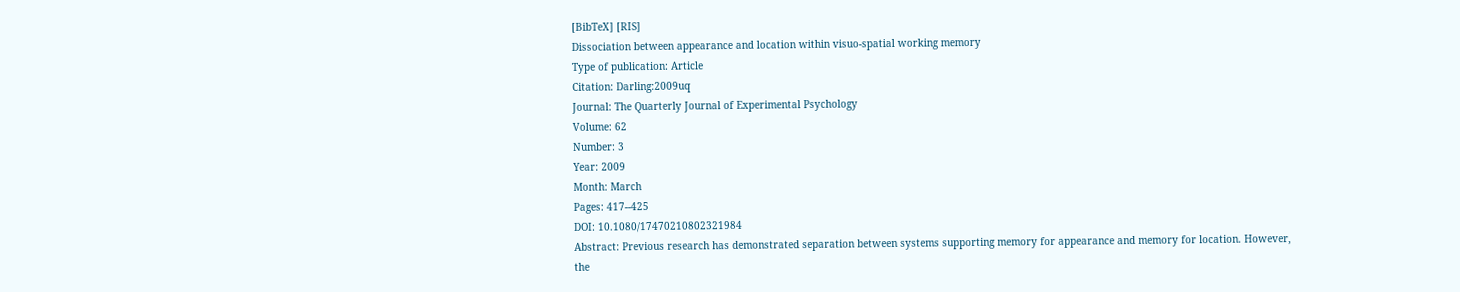[BibTeX] [RIS]
Dissociation between appearance and location within visuo-spatial working memory
Type of publication: Article
Citation: Darling:2009uq
Journal: The Quarterly Journal of Experimental Psychology
Volume: 62
Number: 3
Year: 2009
Month: March
Pages: 417--425
DOI: 10.1080/17470210802321984
Abstract: Previous research has demonstrated separation between systems supporting memory for appearance and memory for location. However, the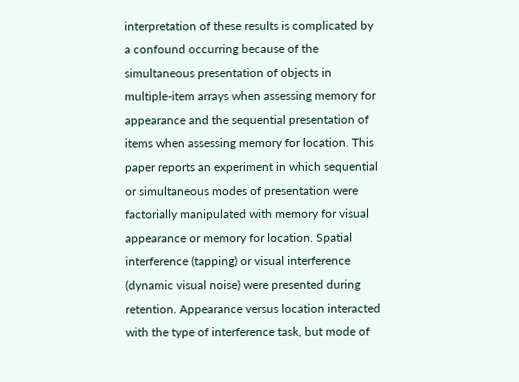interpretation of these results is complicated by a confound occurring because of the simultaneous presentation of objects in multiple-item arrays when assessing memory for appearance and the sequential presentation of items when assessing memory for location. This paper reports an experiment in which sequential or simultaneous modes of presentation were factorially manipulated with memory for visual appearance or memory for location. Spatial interference (tapping) or visual interference (dynamic visual noise) were presented during retention. Appearance versus location interacted with the type of interference task, but mode of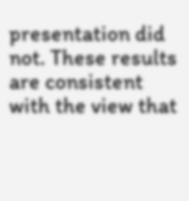presentation did not. These results are consistent with the view that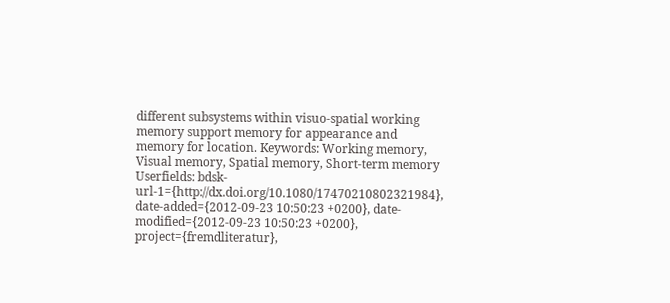different subsystems within visuo-spatial working memory support memory for appearance and memory for location. Keywords: Working memory, Visual memory, Spatial memory, Short-term memory
Userfields: bdsk-url-1={http://dx.doi.org/10.1080/17470210802321984}, date-added={2012-09-23 10:50:23 +0200}, date-modified={2012-09-23 10:50:23 +0200}, project={fremdliteratur},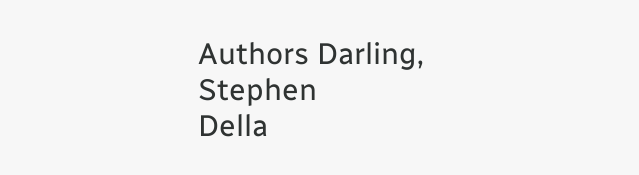Authors Darling, Stephen
Della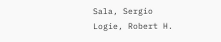Sala, Sergio
Logie, Robert H.